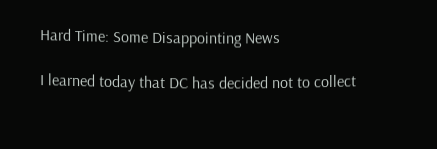Hard Time: Some Disappointing News

I learned today that DC has decided not to collect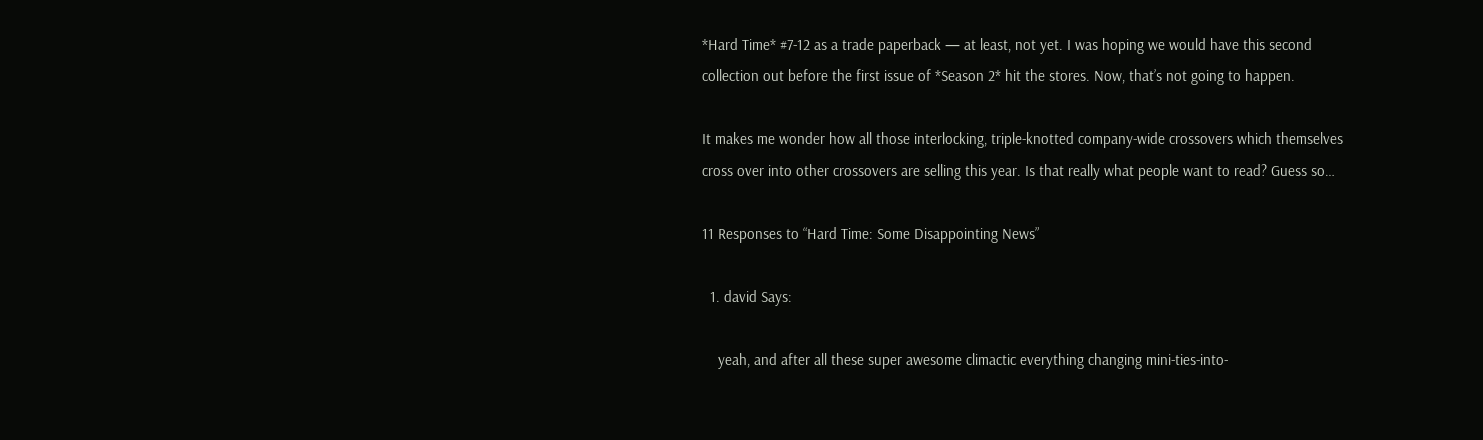*Hard Time* #7-12 as a trade paperback — at least, not yet. I was hoping we would have this second collection out before the first issue of *Season 2* hit the stores. Now, that’s not going to happen.

It makes me wonder how all those interlocking, triple-knotted company-wide crossovers which themselves cross over into other crossovers are selling this year. Is that really what people want to read? Guess so…

11 Responses to “Hard Time: Some Disappointing News”

  1. david Says:

    yeah, and after all these super awesome climactic everything changing mini-ties-into-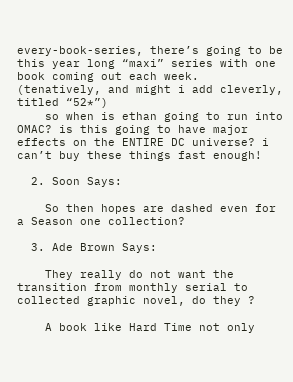every-book-series, there’s going to be this year long “maxi” series with one book coming out each week. (tenatively, and might i add cleverly, titled “52*”)
    so when is ethan going to run into OMAC? is this going to have major effects on the ENTIRE DC universe? i can’t buy these things fast enough!

  2. Soon Says:

    So then hopes are dashed even for a Season one collection?

  3. Ade Brown Says:

    They really do not want the transition from monthly serial to collected graphic novel, do they ?

    A book like Hard Time not only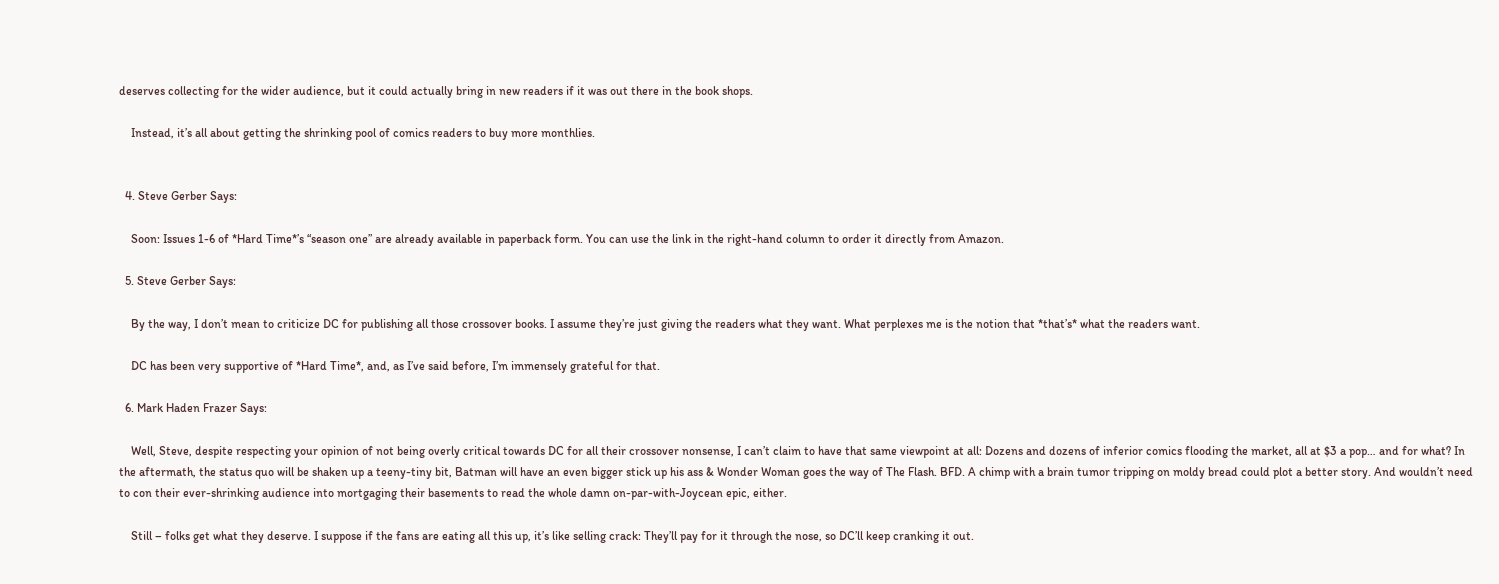deserves collecting for the wider audience, but it could actually bring in new readers if it was out there in the book shops.

    Instead, it’s all about getting the shrinking pool of comics readers to buy more monthlies.


  4. Steve Gerber Says:

    Soon: Issues 1-6 of *Hard Time*’s “season one” are already available in paperback form. You can use the link in the right-hand column to order it directly from Amazon.

  5. Steve Gerber Says:

    By the way, I don’t mean to criticize DC for publishing all those crossover books. I assume they’re just giving the readers what they want. What perplexes me is the notion that *that’s* what the readers want.

    DC has been very supportive of *Hard Time*, and, as I’ve said before, I’m immensely grateful for that.

  6. Mark Haden Frazer Says:

    Well, Steve, despite respecting your opinion of not being overly critical towards DC for all their crossover nonsense, I can’t claim to have that same viewpoint at all: Dozens and dozens of inferior comics flooding the market, all at $3 a pop… and for what? In the aftermath, the status quo will be shaken up a teeny-tiny bit, Batman will have an even bigger stick up his ass & Wonder Woman goes the way of The Flash. BFD. A chimp with a brain tumor tripping on moldy bread could plot a better story. And wouldn’t need to con their ever-shrinking audience into mortgaging their basements to read the whole damn on-par-with-Joycean epic, either.

    Still – folks get what they deserve. I suppose if the fans are eating all this up, it’s like selling crack: They’ll pay for it through the nose, so DC’ll keep cranking it out.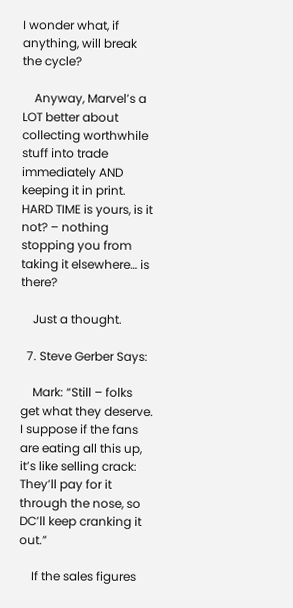I wonder what, if anything, will break the cycle?

    Anyway, Marvel’s a LOT better about collecting worthwhile stuff into trade immediately AND keeping it in print. HARD TIME is yours, is it not? – nothing stopping you from taking it elsewhere… is there?

    Just a thought.

  7. Steve Gerber Says:

    Mark: “Still – folks get what they deserve. I suppose if the fans are eating all this up, it’s like selling crack: They’ll pay for it through the nose, so DC’ll keep cranking it out.”

    If the sales figures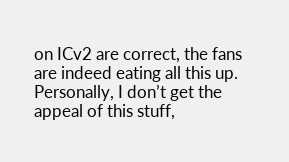on ICv2 are correct, the fans are indeed eating all this up. Personally, I don’t get the appeal of this stuff,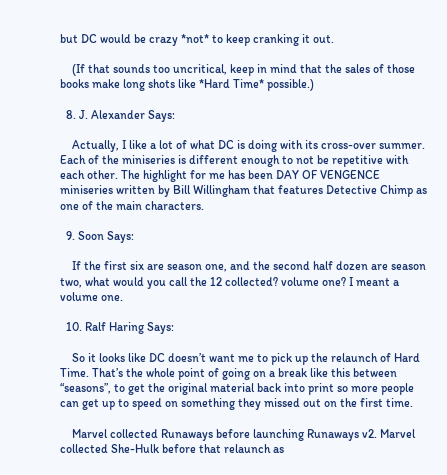but DC would be crazy *not* to keep cranking it out.

    (If that sounds too uncritical, keep in mind that the sales of those books make long shots like *Hard Time* possible.)

  8. J. Alexander Says:

    Actually, I like a lot of what DC is doing with its cross-over summer. Each of the miniseries is different enough to not be repetitive with each other. The highlight for me has been DAY OF VENGENCE miniseries written by Bill Willingham that features Detective Chimp as one of the main characters.

  9. Soon Says:

    If the first six are season one, and the second half dozen are season two, what would you call the 12 collected? volume one? I meant a volume one.

  10. Ralf Haring Says:

    So it looks like DC doesn’t want me to pick up the relaunch of Hard Time. That’s the whole point of going on a break like this between “seasons”, to get the original material back into print so more people can get up to speed on something they missed out on the first time.

    Marvel collected Runaways before launching Runaways v2. Marvel collected She-Hulk before that relaunch as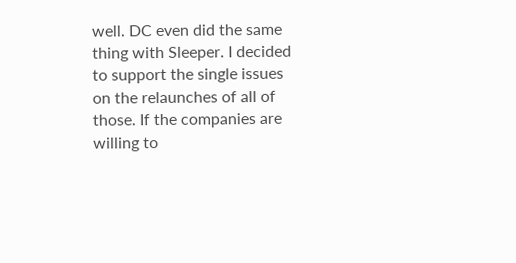well. DC even did the same thing with Sleeper. I decided to support the single issues on the relaunches of all of those. If the companies are willing to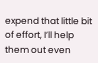expend that little bit of effort, I’ll help them out even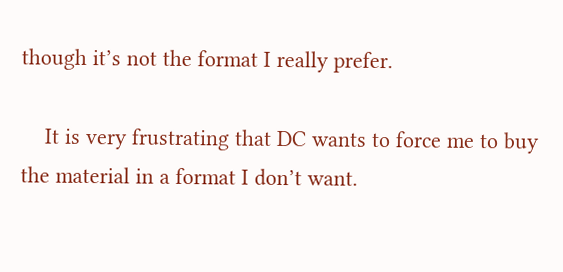though it’s not the format I really prefer.

    It is very frustrating that DC wants to force me to buy the material in a format I don’t want.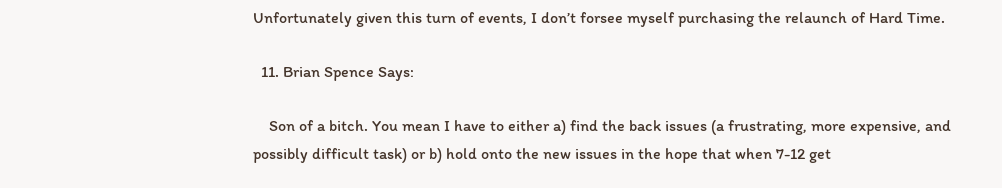Unfortunately given this turn of events, I don’t forsee myself purchasing the relaunch of Hard Time.

  11. Brian Spence Says:

    Son of a bitch. You mean I have to either a) find the back issues (a frustrating, more expensive, and possibly difficult task) or b) hold onto the new issues in the hope that when 7-12 get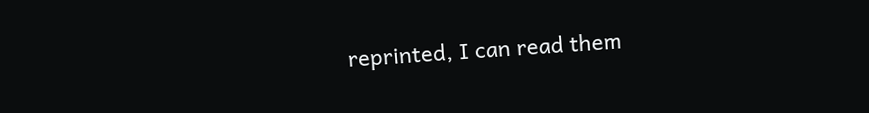reprinted, I can read them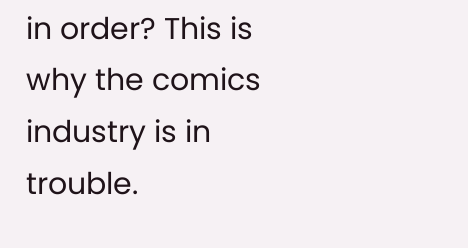in order? This is why the comics industry is in trouble.